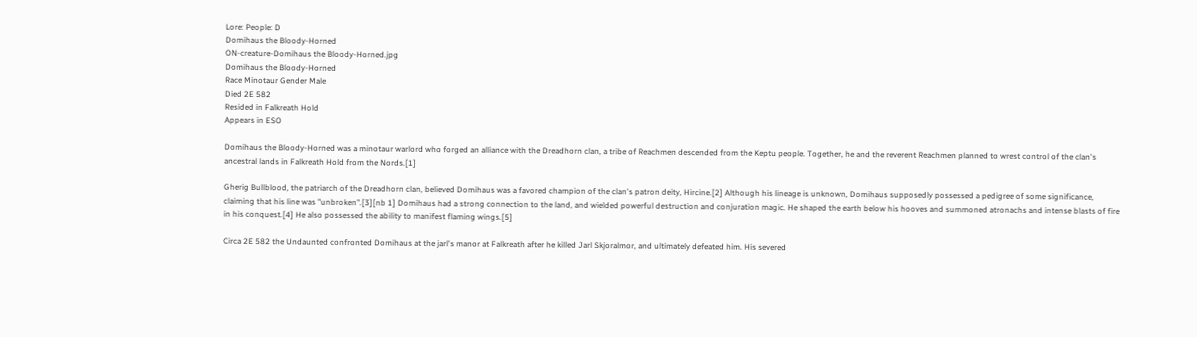Lore: People: D
Domihaus the Bloody-Horned
ON-creature-Domihaus the Bloody-Horned.jpg
Domihaus the Bloody-Horned
Race Minotaur Gender Male
Died 2E 582
Resided in Falkreath Hold
Appears in ESO

Domihaus the Bloody-Horned was a minotaur warlord who forged an alliance with the Dreadhorn clan, a tribe of Reachmen descended from the Keptu people. Together, he and the reverent Reachmen planned to wrest control of the clan's ancestral lands in Falkreath Hold from the Nords.[1]

Gherig Bullblood, the patriarch of the Dreadhorn clan, believed Domihaus was a favored champion of the clan's patron deity, Hircine.[2] Although his lineage is unknown, Domihaus supposedly possessed a pedigree of some significance, claiming that his line was "unbroken".[3][nb 1] Domihaus had a strong connection to the land, and wielded powerful destruction and conjuration magic. He shaped the earth below his hooves and summoned atronachs and intense blasts of fire in his conquest.[4] He also possessed the ability to manifest flaming wings.[5]

Circa 2E 582 the Undaunted confronted Domihaus at the jarl's manor at Falkreath after he killed Jarl Skjoralmor, and ultimately defeated him. His severed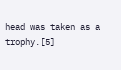head was taken as a trophy.[5]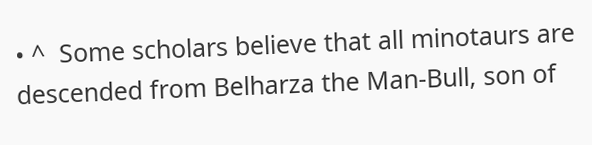• ^  Some scholars believe that all minotaurs are descended from Belharza the Man-Bull, son of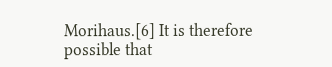Morihaus.[6] It is therefore possible that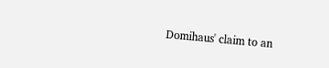Domihaus' claim to an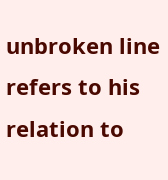unbroken line refers to his relation to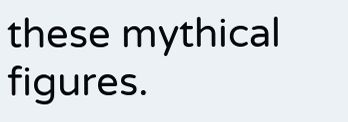these mythical figures.